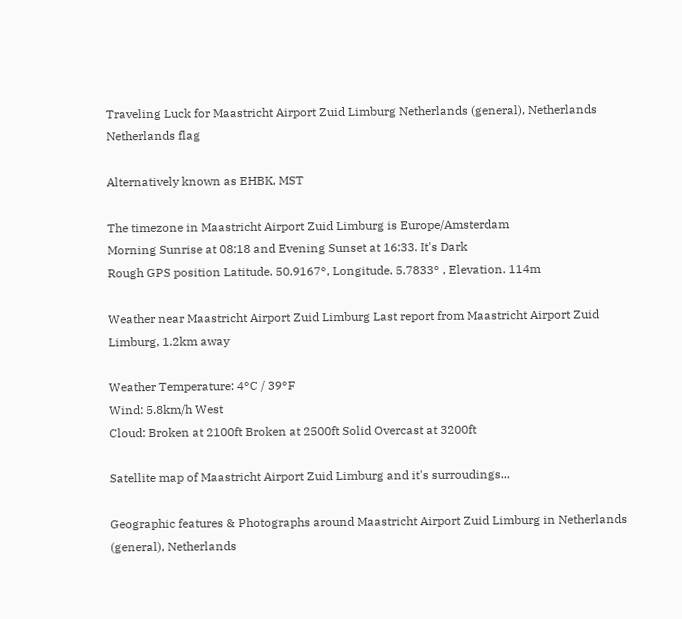Traveling Luck for Maastricht Airport Zuid Limburg Netherlands (general), Netherlands Netherlands flag

Alternatively known as EHBK, MST

The timezone in Maastricht Airport Zuid Limburg is Europe/Amsterdam
Morning Sunrise at 08:18 and Evening Sunset at 16:33. It's Dark
Rough GPS position Latitude. 50.9167°, Longitude. 5.7833° , Elevation. 114m

Weather near Maastricht Airport Zuid Limburg Last report from Maastricht Airport Zuid Limburg, 1.2km away

Weather Temperature: 4°C / 39°F
Wind: 5.8km/h West
Cloud: Broken at 2100ft Broken at 2500ft Solid Overcast at 3200ft

Satellite map of Maastricht Airport Zuid Limburg and it's surroudings...

Geographic features & Photographs around Maastricht Airport Zuid Limburg in Netherlands (general), Netherlands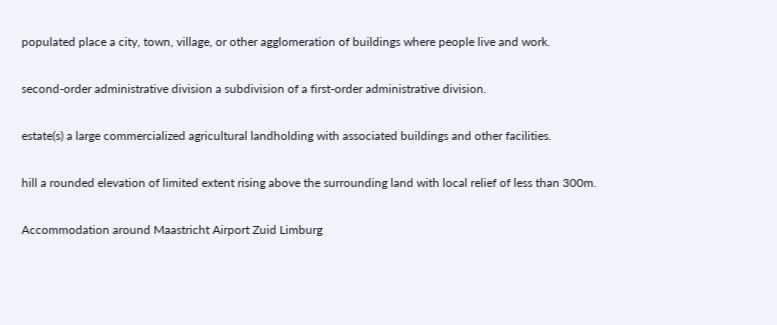populated place a city, town, village, or other agglomeration of buildings where people live and work.

second-order administrative division a subdivision of a first-order administrative division.

estate(s) a large commercialized agricultural landholding with associated buildings and other facilities.

hill a rounded elevation of limited extent rising above the surrounding land with local relief of less than 300m.

Accommodation around Maastricht Airport Zuid Limburg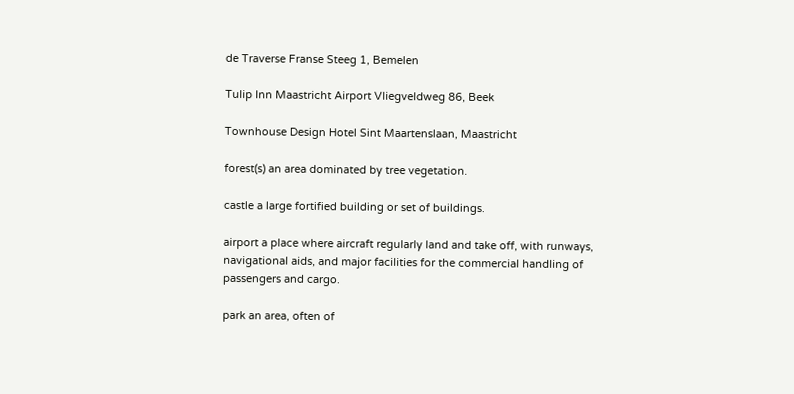de Traverse Franse Steeg 1, Bemelen

Tulip Inn Maastricht Airport Vliegveldweg 86, Beek

Townhouse Design Hotel Sint Maartenslaan, Maastricht

forest(s) an area dominated by tree vegetation.

castle a large fortified building or set of buildings.

airport a place where aircraft regularly land and take off, with runways, navigational aids, and major facilities for the commercial handling of passengers and cargo.

park an area, often of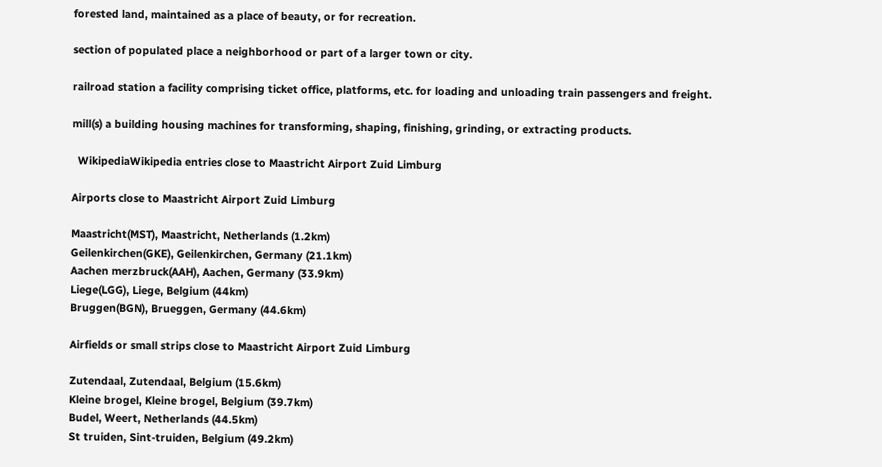forested land, maintained as a place of beauty, or for recreation.

section of populated place a neighborhood or part of a larger town or city.

railroad station a facility comprising ticket office, platforms, etc. for loading and unloading train passengers and freight.

mill(s) a building housing machines for transforming, shaping, finishing, grinding, or extracting products.

  WikipediaWikipedia entries close to Maastricht Airport Zuid Limburg

Airports close to Maastricht Airport Zuid Limburg

Maastricht(MST), Maastricht, Netherlands (1.2km)
Geilenkirchen(GKE), Geilenkirchen, Germany (21.1km)
Aachen merzbruck(AAH), Aachen, Germany (33.9km)
Liege(LGG), Liege, Belgium (44km)
Bruggen(BGN), Brueggen, Germany (44.6km)

Airfields or small strips close to Maastricht Airport Zuid Limburg

Zutendaal, Zutendaal, Belgium (15.6km)
Kleine brogel, Kleine brogel, Belgium (39.7km)
Budel, Weert, Netherlands (44.5km)
St truiden, Sint-truiden, Belgium (49.2km)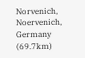Norvenich, Noervenich, Germany (69.7km)